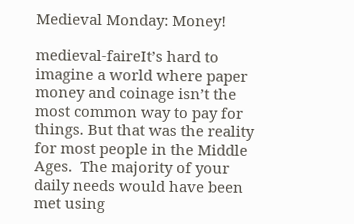Medieval Monday: Money!

medieval-faireIt’s hard to imagine a world where paper money and coinage isn’t the most common way to pay for things. But that was the reality for most people in the Middle Ages.  The majority of your daily needs would have been met using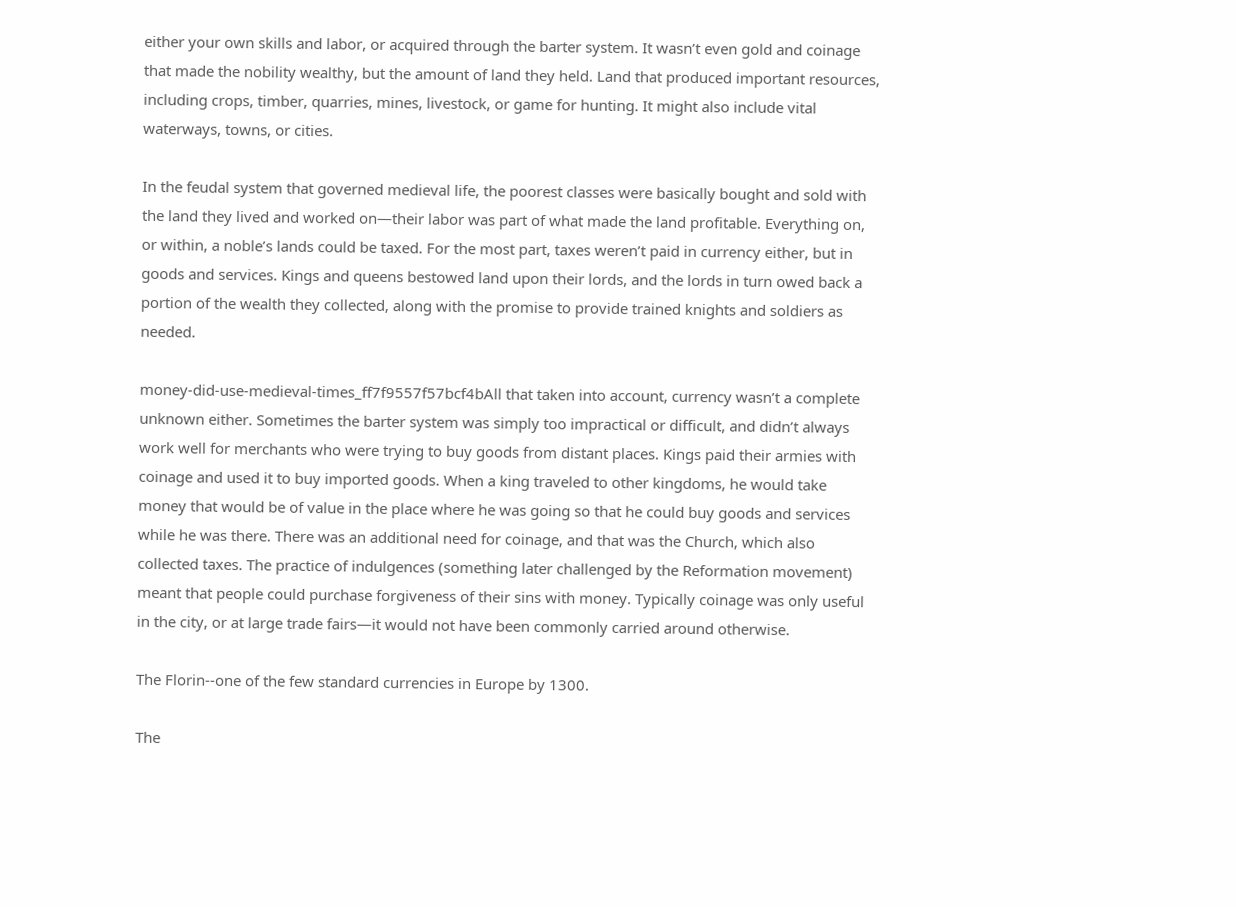either your own skills and labor, or acquired through the barter system. It wasn’t even gold and coinage that made the nobility wealthy, but the amount of land they held. Land that produced important resources, including crops, timber, quarries, mines, livestock, or game for hunting. It might also include vital waterways, towns, or cities.

In the feudal system that governed medieval life, the poorest classes were basically bought and sold with the land they lived and worked on—their labor was part of what made the land profitable. Everything on, or within, a noble’s lands could be taxed. For the most part, taxes weren’t paid in currency either, but in goods and services. Kings and queens bestowed land upon their lords, and the lords in turn owed back a portion of the wealth they collected, along with the promise to provide trained knights and soldiers as needed.

money-did-use-medieval-times_ff7f9557f57bcf4bAll that taken into account, currency wasn’t a complete unknown either. Sometimes the barter system was simply too impractical or difficult, and didn’t always work well for merchants who were trying to buy goods from distant places. Kings paid their armies with coinage and used it to buy imported goods. When a king traveled to other kingdoms, he would take money that would be of value in the place where he was going so that he could buy goods and services while he was there. There was an additional need for coinage, and that was the Church, which also collected taxes. The practice of indulgences (something later challenged by the Reformation movement) meant that people could purchase forgiveness of their sins with money. Typically coinage was only useful in the city, or at large trade fairs—it would not have been commonly carried around otherwise.

The Florin--one of the few standard currencies in Europe by 1300.

The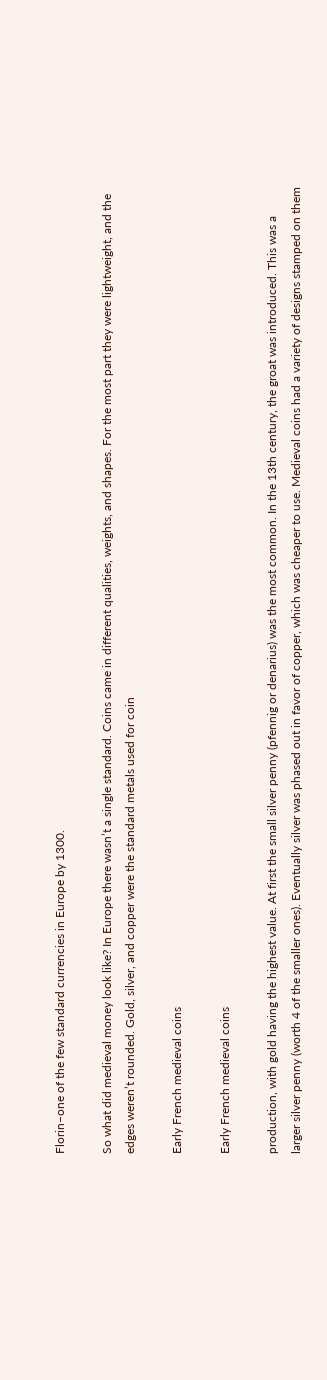Florin–one of the few standard currencies in Europe by 1300.

So what did medieval money look like? In Europe there wasn’t a single standard. Coins came in different qualities, weights, and shapes. For the most part they were lightweight, and the edges weren’t rounded. Gold, silver, and copper were the standard metals used for coin

Early French medieval coins

Early French medieval coins

production, with gold having the highest value. At first the small silver penny (pfennig or denarius) was the most common. In the 13th century, the groat was introduced. This was a larger silver penny (worth 4 of the smaller ones). Eventually silver was phased out in favor of copper, which was cheaper to use. Medieval coins had a variety of designs stamped on them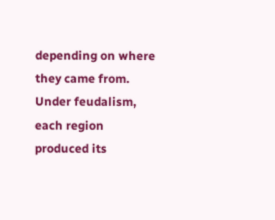depending on where they came from. Under feudalism, each region produced its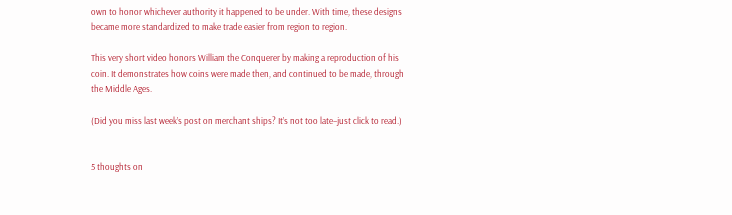own to honor whichever authority it happened to be under. With time, these designs became more standardized to make trade easier from region to region.

This very short video honors William the Conquerer by making a reproduction of his coin. It demonstrates how coins were made then, and continued to be made, through the Middle Ages.

(Did you miss last week’s post on merchant ships? It’s not too late–just click to read.)


5 thoughts on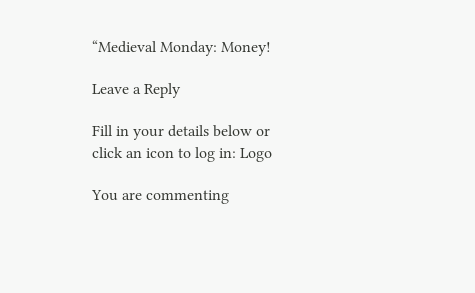“Medieval Monday: Money!

Leave a Reply

Fill in your details below or click an icon to log in: Logo

You are commenting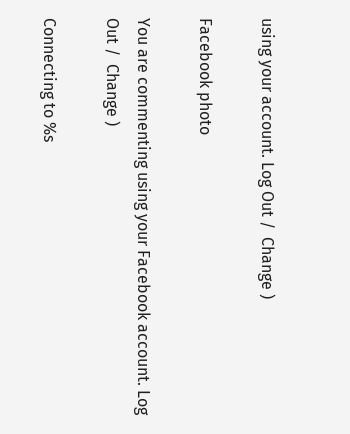using your account. Log Out /  Change )

Facebook photo

You are commenting using your Facebook account. Log Out /  Change )

Connecting to %s